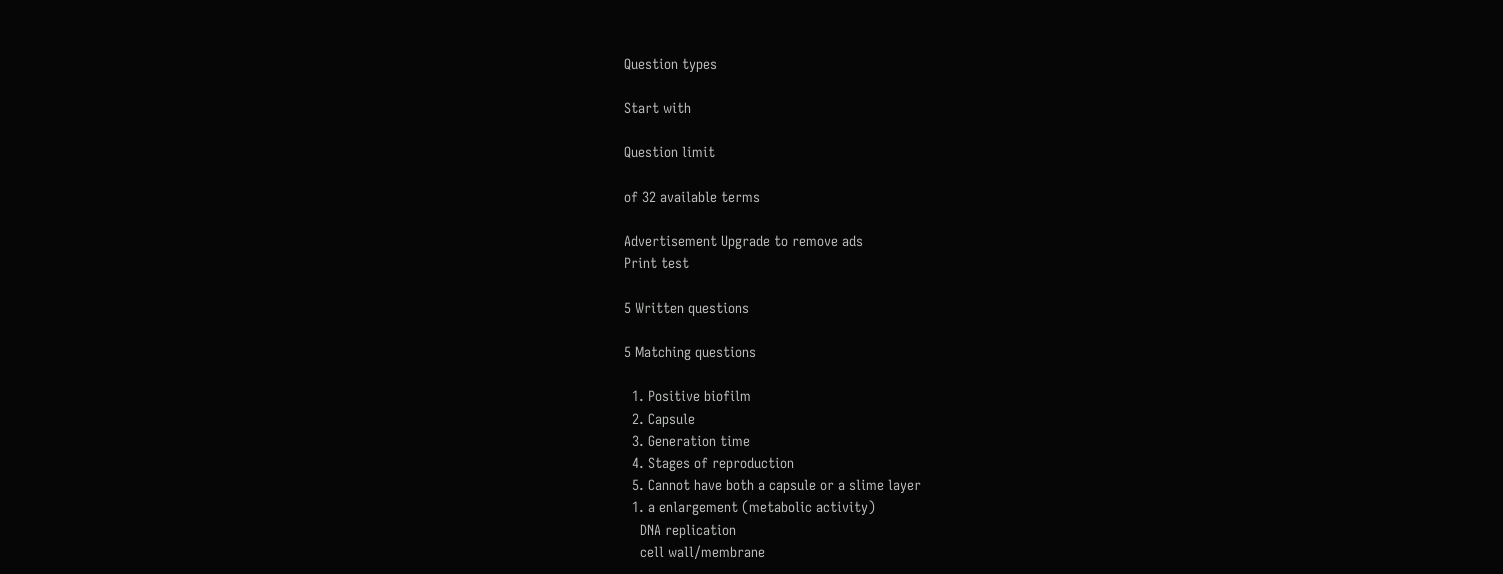Question types

Start with

Question limit

of 32 available terms

Advertisement Upgrade to remove ads
Print test

5 Written questions

5 Matching questions

  1. Positive biofilm
  2. Capsule
  3. Generation time
  4. Stages of reproduction
  5. Cannot have both a capsule or a slime layer
  1. a enlargement (metabolic activity)
    DNA replication
    cell wall/membrane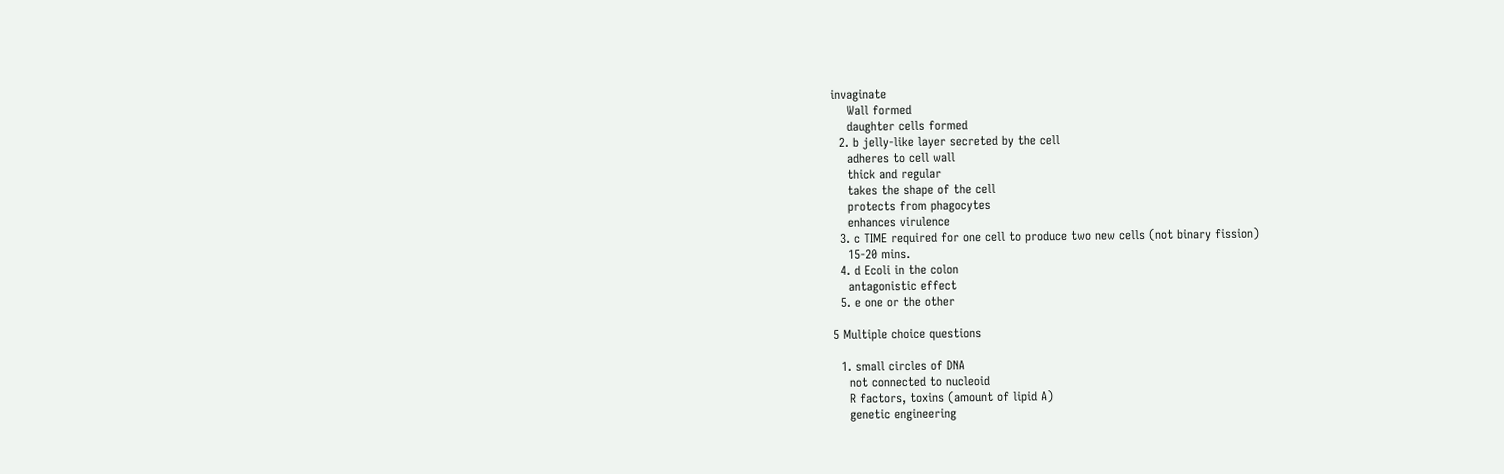invaginate
    Wall formed
    daughter cells formed
  2. b jelly-like layer secreted by the cell
    adheres to cell wall
    thick and regular
    takes the shape of the cell
    protects from phagocytes
    enhances virulence
  3. c TIME required for one cell to produce two new cells (not binary fission)
    15-20 mins.
  4. d Ecoli in the colon
    antagonistic effect
  5. e one or the other

5 Multiple choice questions

  1. small circles of DNA
    not connected to nucleoid
    R factors, toxins (amount of lipid A)
    genetic engineering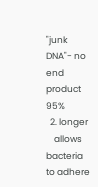"junk DNA"- no end product 95%
  2. longer
    allows bacteria to adhere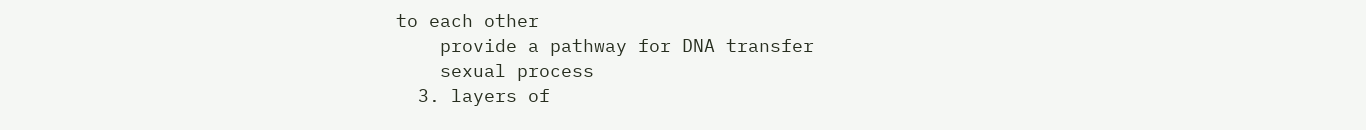to each other
    provide a pathway for DNA transfer
    sexual process
  3. layers of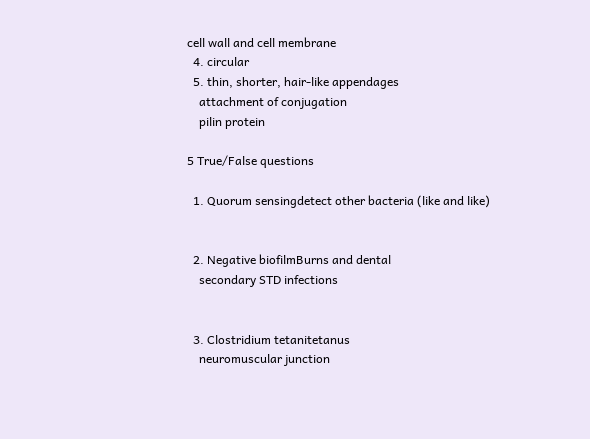cell wall and cell membrane
  4. circular
  5. thin, shorter, hair-like appendages
    attachment of conjugation
    pilin protein

5 True/False questions

  1. Quorum sensingdetect other bacteria (like and like)


  2. Negative biofilmBurns and dental
    secondary STD infections


  3. Clostridium tetanitetanus
    neuromuscular junction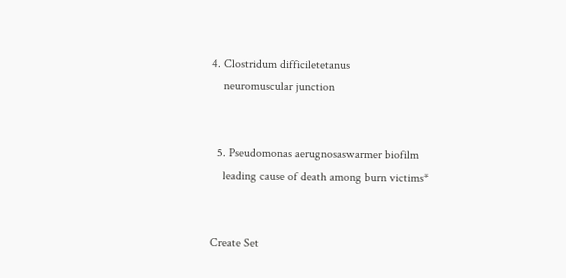4. Clostridum difficiletetanus
    neuromuscular junction


  5. Pseudomonas aerugnosaswarmer biofilm
    leading cause of death among burn victims*


Create Set